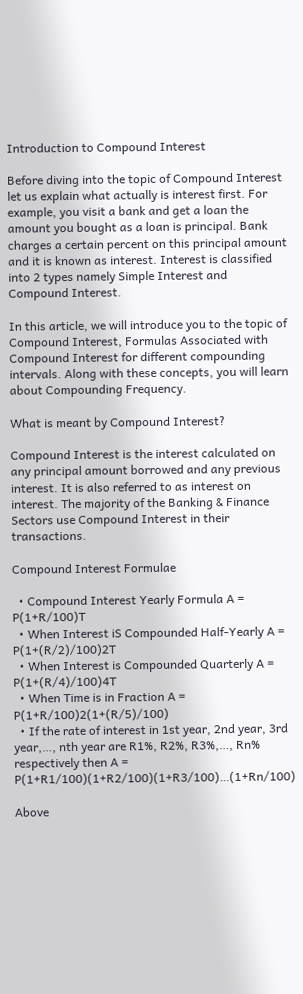Introduction to Compound Interest

Before diving into the topic of Compound Interest let us explain what actually is interest first. For example, you visit a bank and get a loan the amount you bought as a loan is principal. Bank charges a certain percent on this principal amount and it is known as interest. Interest is classified into 2 types namely Simple Interest and Compound Interest.

In this article, we will introduce you to the topic of Compound Interest, Formulas Associated with Compound Interest for different compounding intervals. Along with these concepts, you will learn about Compounding Frequency.

What is meant by Compound Interest?

Compound Interest is the interest calculated on any principal amount borrowed and any previous interest. It is also referred to as interest on interest. The majority of the Banking & Finance Sectors use Compound Interest in their transactions.

Compound Interest Formulae

  • Compound Interest Yearly Formula A = P(1+R/100)T
  • When Interest iS Compounded Half-Yearly A = P(1+(R/2)/100)2T
  • When Interest is Compounded Quarterly A = P(1+(R/4)/100)4T
  • When Time is in Fraction A = P(1+R/100)2(1+(R/5)/100)
  • If the rate of interest in 1st year, 2nd year, 3rd year,…, nth year are R1%, R2%, R3%,…, Rn% respectively then A = P(1+R1/100)(1+R2/100)(1+R3/100)…(1+Rn/100)

Above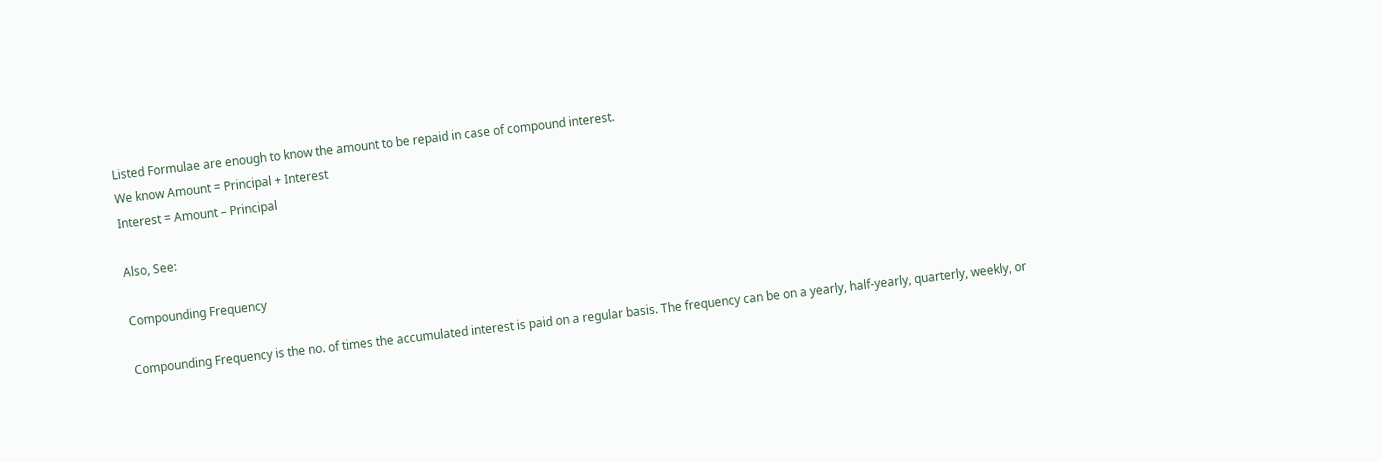Listed Formulae are enough to know the amount to be repaid in case of compound interest.
We know Amount = Principal + Interest
Interest = Amount – Principal

Also, See:

Compounding Frequency

Compounding Frequency is the no. of times the accumulated interest is paid on a regular basis. The frequency can be on a yearly, half-yearly, quarterly, weekly, or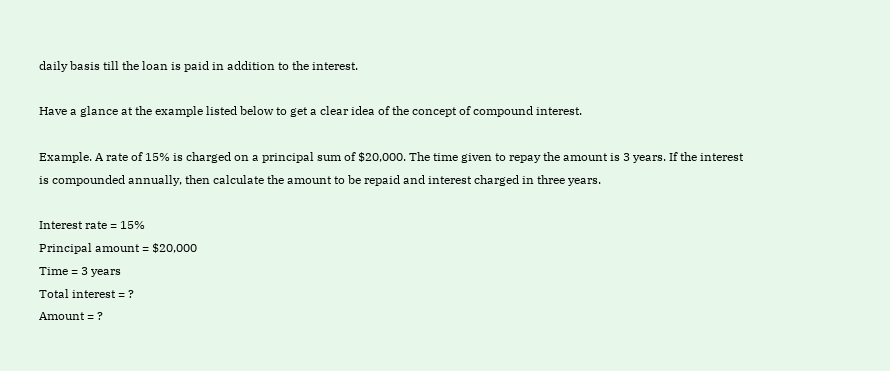daily basis till the loan is paid in addition to the interest.

Have a glance at the example listed below to get a clear idea of the concept of compound interest.

Example. A rate of 15% is charged on a principal sum of $20,000. The time given to repay the amount is 3 years. If the interest is compounded annually, then calculate the amount to be repaid and interest charged in three years.

Interest rate = 15%
Principal amount = $20,000
Time = 3 years
Total interest = ?
Amount = ?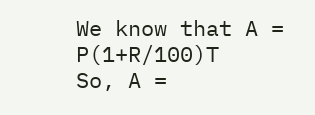We know that A = P(1+R/100)T
So, A =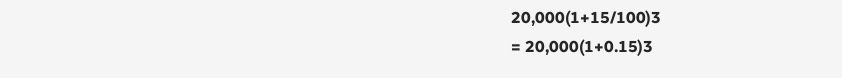20,000(1+15/100)3
= 20,000(1+0.15)3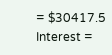= $30417.5
Interest =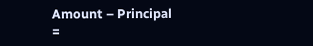Amount – Principal
=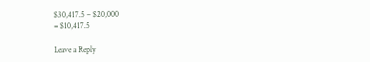$30,417.5 – $20,000
= $10,417.5

Leave a Reply